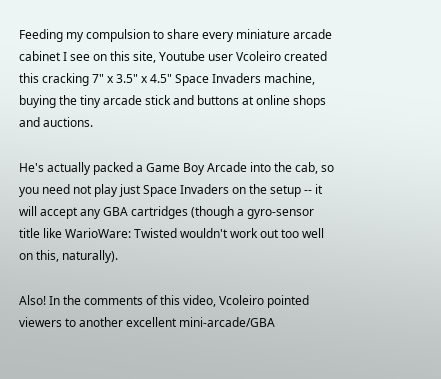Feeding my compulsion to share every miniature arcade cabinet I see on this site, Youtube user Vcoleiro created this cracking 7" x 3.5" x 4.5" Space Invaders machine, buying the tiny arcade stick and buttons at online shops and auctions.

He's actually packed a Game Boy Arcade into the cab, so you need not play just Space Invaders on the setup -- it will accept any GBA cartridges (though a gyro-sensor title like WarioWare: Twisted wouldn't work out too well on this, naturally).

Also! In the comments of this video, Vcoleiro pointed viewers to another excellent mini-arcade/GBA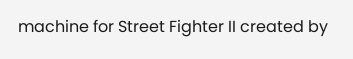machine for Street Fighter II created by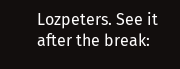Lozpeters. See it after the break: